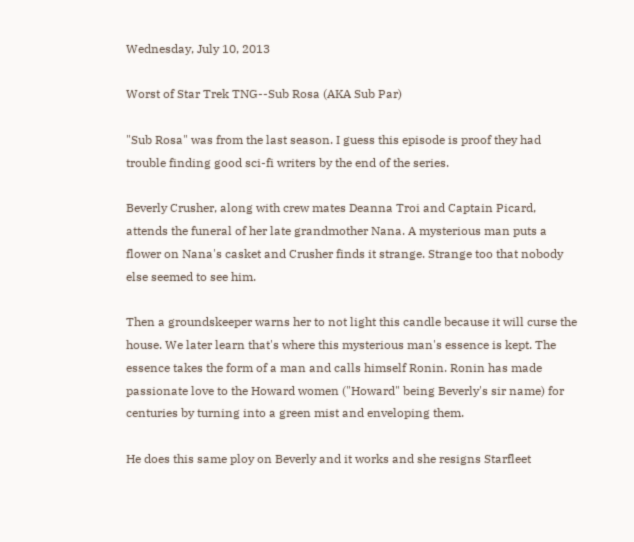Wednesday, July 10, 2013

Worst of Star Trek TNG--Sub Rosa (AKA Sub Par)

"Sub Rosa" was from the last season. I guess this episode is proof they had trouble finding good sci-fi writers by the end of the series.

Beverly Crusher, along with crew mates Deanna Troi and Captain Picard, attends the funeral of her late grandmother Nana. A mysterious man puts a flower on Nana's casket and Crusher finds it strange. Strange too that nobody else seemed to see him.

Then a groundskeeper warns her to not light this candle because it will curse the house. We later learn that's where this mysterious man's essence is kept. The essence takes the form of a man and calls himself Ronin. Ronin has made passionate love to the Howard women ("Howard" being Beverly's sir name) for centuries by turning into a green mist and enveloping them.

He does this same ploy on Beverly and it works and she resigns Starfleet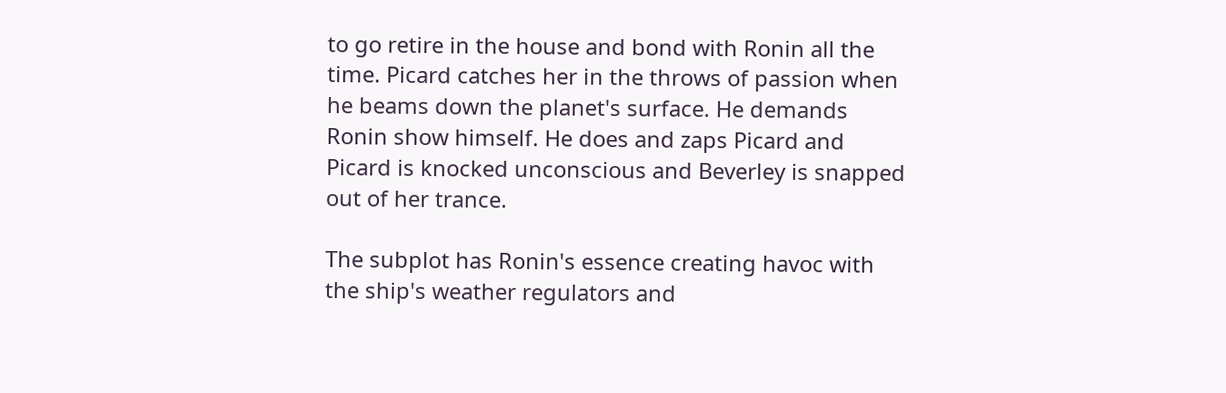to go retire in the house and bond with Ronin all the time. Picard catches her in the throws of passion when he beams down the planet's surface. He demands Ronin show himself. He does and zaps Picard and Picard is knocked unconscious and Beverley is snapped out of her trance.

The subplot has Ronin's essence creating havoc with the ship's weather regulators and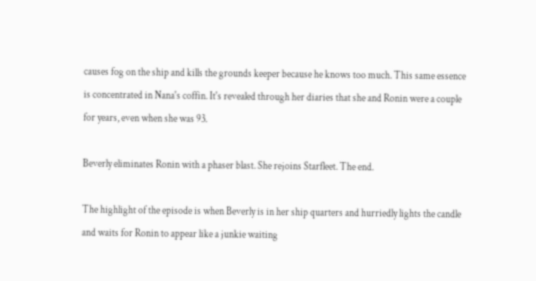causes fog on the ship and kills the grounds keeper because he knows too much. This same essence is concentrated in Nana's coffin. It's revealed through her diaries that she and Ronin were a couple for years, even when she was 93.

Beverly eliminates Ronin with a phaser blast. She rejoins Starfleet. The end.

The highlight of the episode is when Beverly is in her ship quarters and hurriedly lights the candle and waits for Ronin to appear like a junkie waiting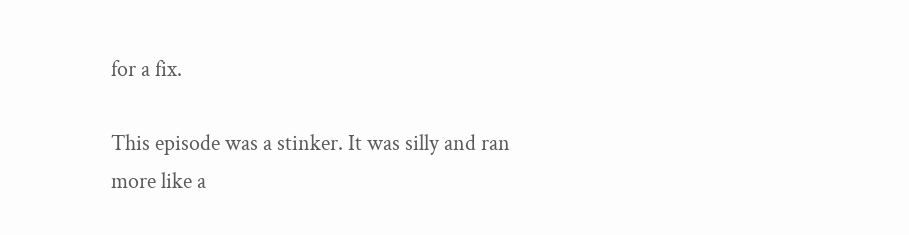for a fix.

This episode was a stinker. It was silly and ran more like a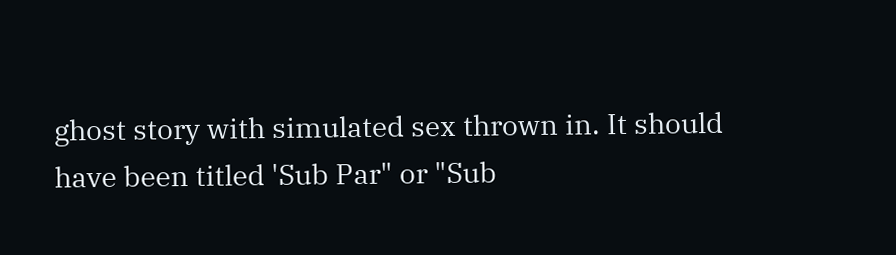ghost story with simulated sex thrown in. It should have been titled 'Sub Par" or "Sub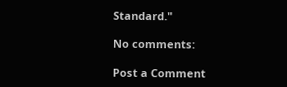Standard."

No comments:

Post a Comment